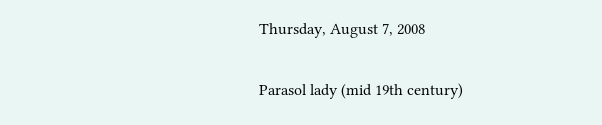Thursday, August 7, 2008

Parasol lady (mid 19th century)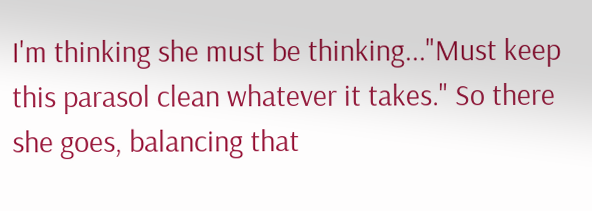I'm thinking she must be thinking..."Must keep this parasol clean whatever it takes." So there she goes, balancing that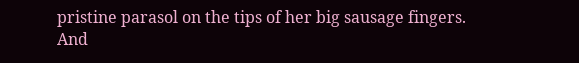pristine parasol on the tips of her big sausage fingers.  And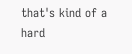that's kind of a hard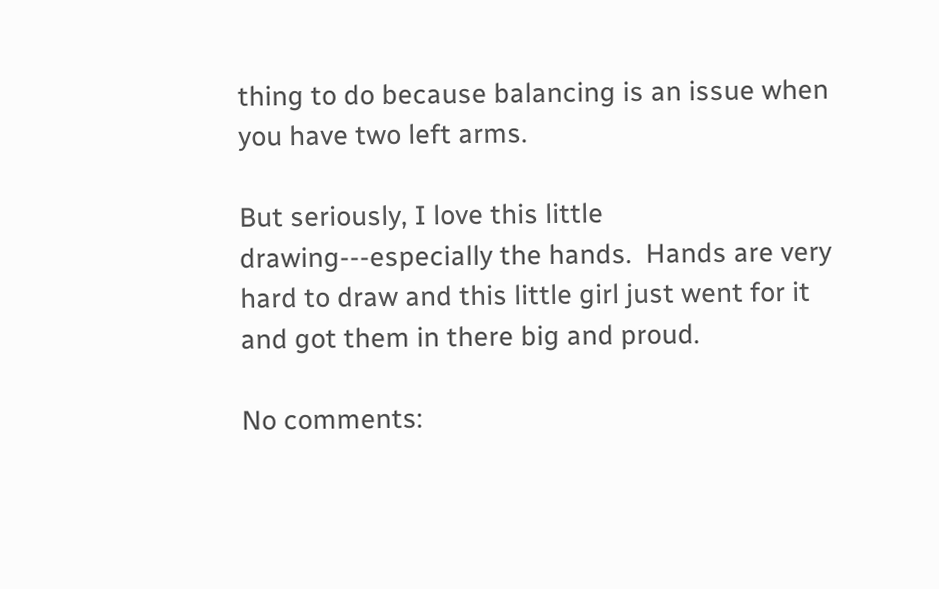thing to do because balancing is an issue when you have two left arms.

But seriously, I love this little drawing---especially the hands.  Hands are very hard to draw and this little girl just went for it and got them in there big and proud.

No comments: